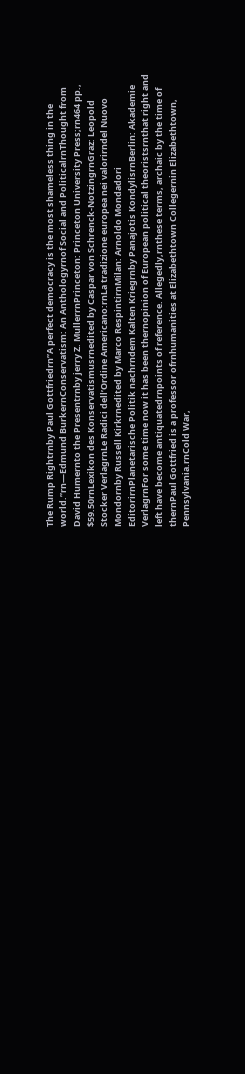The Rump Rightrnby Paul Gottfriedrn”A perfect democracy is the most shameless thing in the world.”rn—Edmund BurkernConservatism: An Anthologyrnof Social and PoliticalrnThought from David Humernto the Presentrnby jerry Z. MullerrnPrinceton: Princeton University Press;rn464 pp., $59.50rnLexikon des Konservatismusrnedited by Caspar von Schrenck-NotzingrnGraz: Leopold Stocker VerlagrnLe Radici dell’Ordine Americano:rnLa tradizione europea nei valorirndel Nuovo Mondornby Russell Kirkrnedited by Marco RespintirnMilan: Arnoldo Mondadori EditorirnPlanetarische Politik nachrndem Kalten Kriegrnby Panajotis KondylisrnBerlin: Akademie VerlagrnFor some time now it has been thernopinion of European political theoristsrnthat right and left have become antiquatedrnpoints of reference. Allegedly,rnthese terms, archaic by the time of thernPaul Gottfried is a professor ofrnhumanities at Elizabethtown Collegernin Elizabethtown, Pennsylvania.rnCold War,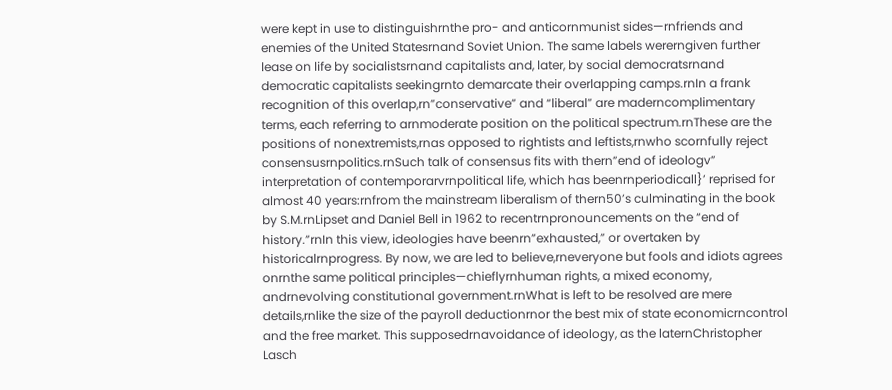were kept in use to distinguishrnthe pro- and anticornmunist sides—rnfriends and enemies of the United Statesrnand Soviet Union. The same labels wererngiven further lease on life by socialistsrnand capitalists and, later, by social democratsrnand democratic capitalists seekingrnto demarcate their overlapping camps.rnIn a frank recognition of this overlap,rn”conservative” and “liberal” are maderncomplimentary terms, each referring to arnmoderate position on the political spectrum.rnThese are the positions of nonextremists,rnas opposed to rightists and leftists,rnwho scornfully reject consensusrnpolitics.rnSuch talk of consensus fits with thern”end of ideologv” interpretation of contemporarvrnpolitical life, which has beenrnperiodicall}’ reprised for almost 40 years:rnfrom the mainstream liberalism of thern50’s culminating in the book by S.M.rnLipset and Daniel Bell in 1962 to recentrnpronouncements on the “end of history.”rnIn this view, ideologies have beenrn”exhausted,” or overtaken by historicalrnprogress. By now, we are led to believe,rneveryone but fools and idiots agrees onrnthe same political principles—chieflyrnhuman rights, a mixed economy, andrnevolving constitutional government.rnWhat is left to be resolved are mere details,rnlike the size of the payroll deductionrnor the best mix of state economicrncontrol and the free market. This supposedrnavoidance of ideology, as the laternChristopher Lasch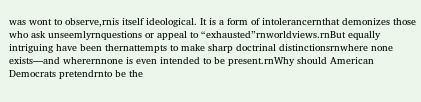was wont to observe,rnis itself ideological. It is a form of intolerancernthat demonizes those who ask unseemlyrnquestions or appeal to “exhausted”rnworldviews.rnBut equally intriguing have been thernattempts to make sharp doctrinal distinctionsrnwhere none exists—and wherernnone is even intended to be present.rnWhy should American Democrats pretendrnto be the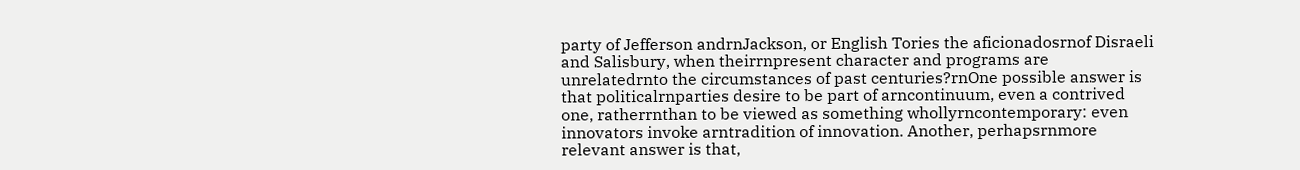party of Jefferson andrnJackson, or English Tories the aficionadosrnof Disraeli and Salisbury, when theirrnpresent character and programs are unrelatedrnto the circumstances of past centuries?rnOne possible answer is that politicalrnparties desire to be part of arncontinuum, even a contrived one, ratherrnthan to be viewed as something whollyrncontemporary: even innovators invoke arntradition of innovation. Another, perhapsrnmore relevant answer is that,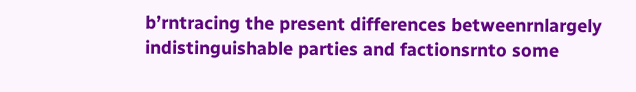b’rntracing the present differences betweenrnlargely indistinguishable parties and factionsrnto some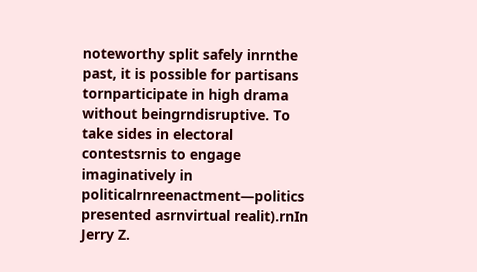noteworthy split safely inrnthe past, it is possible for partisans tornparticipate in high drama without beingrndisruptive. To take sides in electoral contestsrnis to engage imaginatively in politicalrnreenactment—politics presented asrnvirtual realit).rnIn Jerry Z.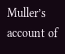Muller’s account of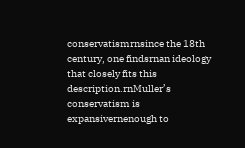conservatismrnsince the 18th century, one findsrnan ideology that closely fits this description.rnMuller’s conservatism is expansivernenough to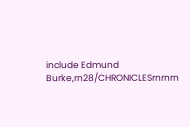include Edmund Burke,rn28/CHRONICLESrnrnrn